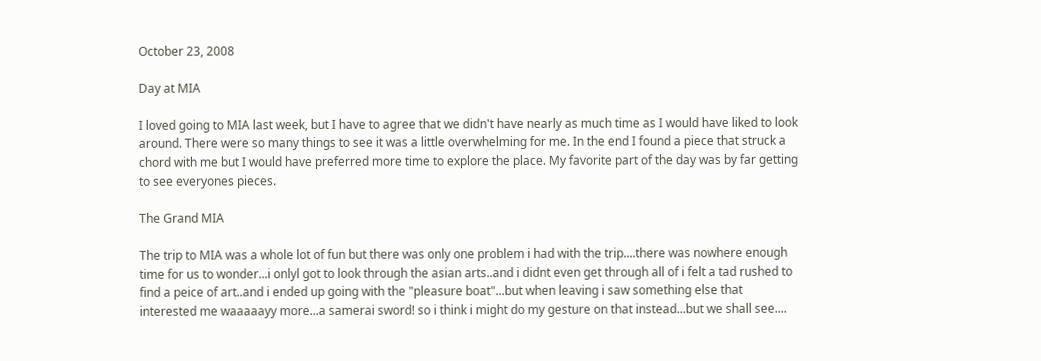October 23, 2008

Day at MIA

I loved going to MIA last week, but I have to agree that we didn't have nearly as much time as I would have liked to look around. There were so many things to see it was a little overwhelming for me. In the end I found a piece that struck a chord with me but I would have preferred more time to explore the place. My favorite part of the day was by far getting to see everyones pieces.

The Grand MIA

The trip to MIA was a whole lot of fun but there was only one problem i had with the trip....there was nowhere enough time for us to wonder...i onlyl got to look through the asian arts..and i didnt even get through all of i felt a tad rushed to find a peice of art..and i ended up going with the "pleasure boat"...but when leaving i saw something else that interested me waaaaayy more...a samerai sword! so i think i might do my gesture on that instead...but we shall see....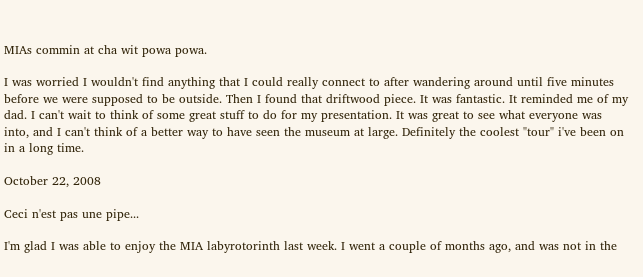MIAs commin at cha wit powa powa.

I was worried I wouldn't find anything that I could really connect to after wandering around until five minutes before we were supposed to be outside. Then I found that driftwood piece. It was fantastic. It reminded me of my dad. I can't wait to think of some great stuff to do for my presentation. It was great to see what everyone was into, and I can't think of a better way to have seen the museum at large. Definitely the coolest "tour" i've been on in a long time.

October 22, 2008

Ceci n'est pas une pipe...

I'm glad I was able to enjoy the MIA labyrotorinth last week. I went a couple of months ago, and was not in the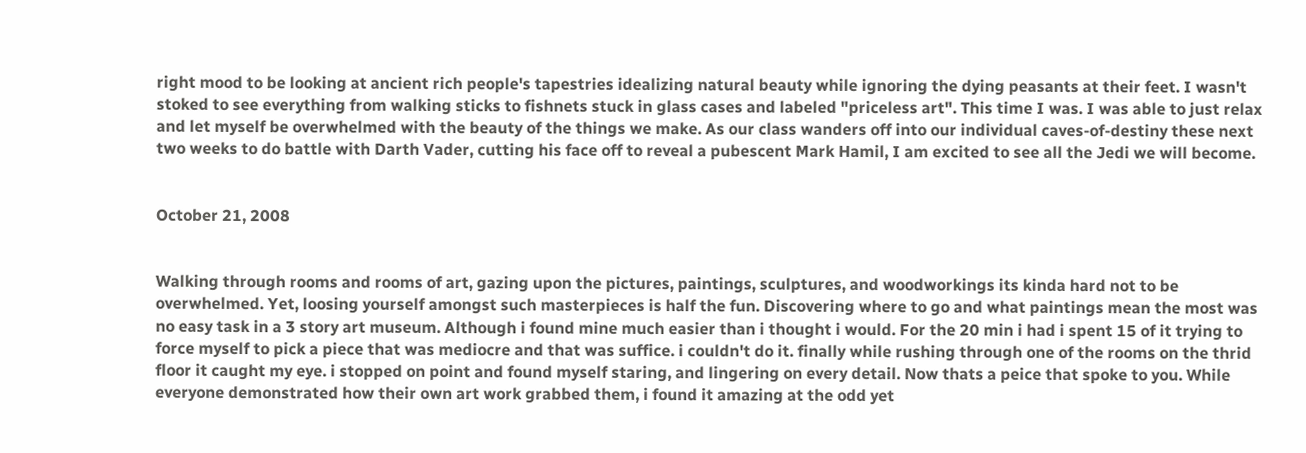right mood to be looking at ancient rich people's tapestries idealizing natural beauty while ignoring the dying peasants at their feet. I wasn't stoked to see everything from walking sticks to fishnets stuck in glass cases and labeled "priceless art". This time I was. I was able to just relax and let myself be overwhelmed with the beauty of the things we make. As our class wanders off into our individual caves-of-destiny these next two weeks to do battle with Darth Vader, cutting his face off to reveal a pubescent Mark Hamil, I am excited to see all the Jedi we will become.


October 21, 2008


Walking through rooms and rooms of art, gazing upon the pictures, paintings, sculptures, and woodworkings its kinda hard not to be overwhelmed. Yet, loosing yourself amongst such masterpieces is half the fun. Discovering where to go and what paintings mean the most was no easy task in a 3 story art museum. Although i found mine much easier than i thought i would. For the 20 min i had i spent 15 of it trying to force myself to pick a piece that was mediocre and that was suffice. i couldn't do it. finally while rushing through one of the rooms on the thrid floor it caught my eye. i stopped on point and found myself staring, and lingering on every detail. Now thats a peice that spoke to you. While everyone demonstrated how their own art work grabbed them, i found it amazing at the odd yet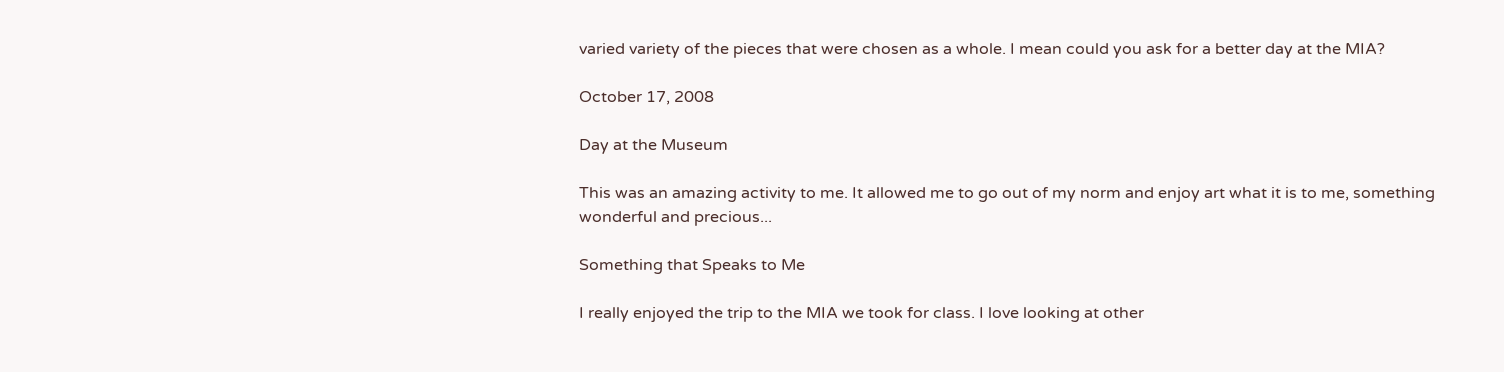varied variety of the pieces that were chosen as a whole. I mean could you ask for a better day at the MIA?

October 17, 2008

Day at the Museum

This was an amazing activity to me. It allowed me to go out of my norm and enjoy art what it is to me, something wonderful and precious...

Something that Speaks to Me

I really enjoyed the trip to the MIA we took for class. I love looking at other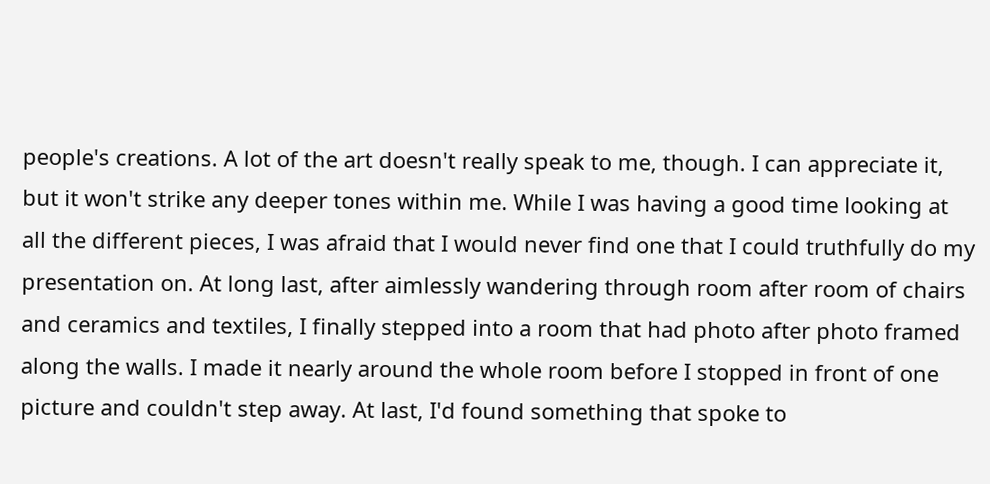people's creations. A lot of the art doesn't really speak to me, though. I can appreciate it, but it won't strike any deeper tones within me. While I was having a good time looking at all the different pieces, I was afraid that I would never find one that I could truthfully do my presentation on. At long last, after aimlessly wandering through room after room of chairs and ceramics and textiles, I finally stepped into a room that had photo after photo framed along the walls. I made it nearly around the whole room before I stopped in front of one picture and couldn't step away. At last, I'd found something that spoke to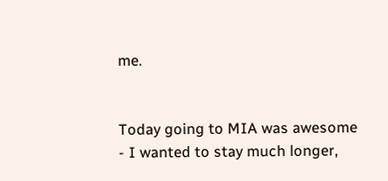me.


Today going to MIA was awesome - I wanted to stay much longer,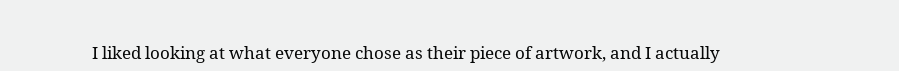I liked looking at what everyone chose as their piece of artwork, and I actually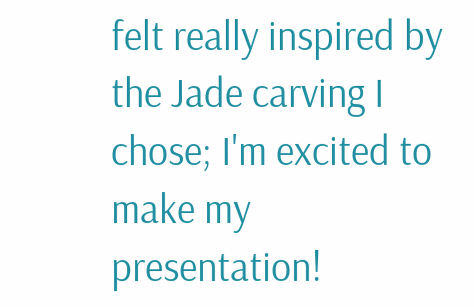felt really inspired by the Jade carving I chose; I'm excited to make my presentation!